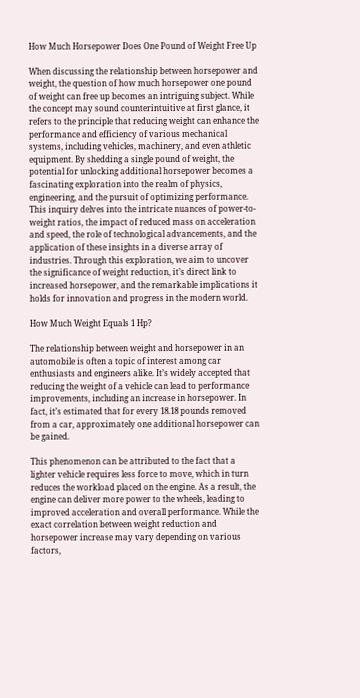How Much Horsepower Does One Pound of Weight Free Up

When discussing the relationship between horsepower and weight, the question of how much horsepower one pound of weight can free up becomes an intriguing subject. While the concept may sound counterintuitive at first glance, it refers to the principle that reducing weight can enhance the performance and efficiency of various mechanical systems, including vehicles, machinery, and even athletic equipment. By shedding a single pound of weight, the potential for unlocking additional horsepower becomes a fascinating exploration into the realm of physics, engineering, and the pursuit of optimizing performance. This inquiry delves into the intricate nuances of power-to-weight ratios, the impact of reduced mass on acceleration and speed, the role of technological advancements, and the application of these insights in a diverse array of industries. Through this exploration, we aim to uncover the significance of weight reduction, it’s direct link to increased horsepower, and the remarkable implications it holds for innovation and progress in the modern world.

How Much Weight Equals 1 Hp?

The relationship between weight and horsepower in an automobile is often a topic of interest among car enthusiasts and engineers alike. It’s widely accepted that reducing the weight of a vehicle can lead to performance improvements, including an increase in horsepower. In fact, it’s estimated that for every 18.18 pounds removed from a car, approximately one additional horsepower can be gained.

This phenomenon can be attributed to the fact that a lighter vehicle requires less force to move, which in turn reduces the workload placed on the engine. As a result, the engine can deliver more power to the wheels, leading to improved acceleration and overall performance. While the exact correlation between weight reduction and horsepower increase may vary depending on various factors,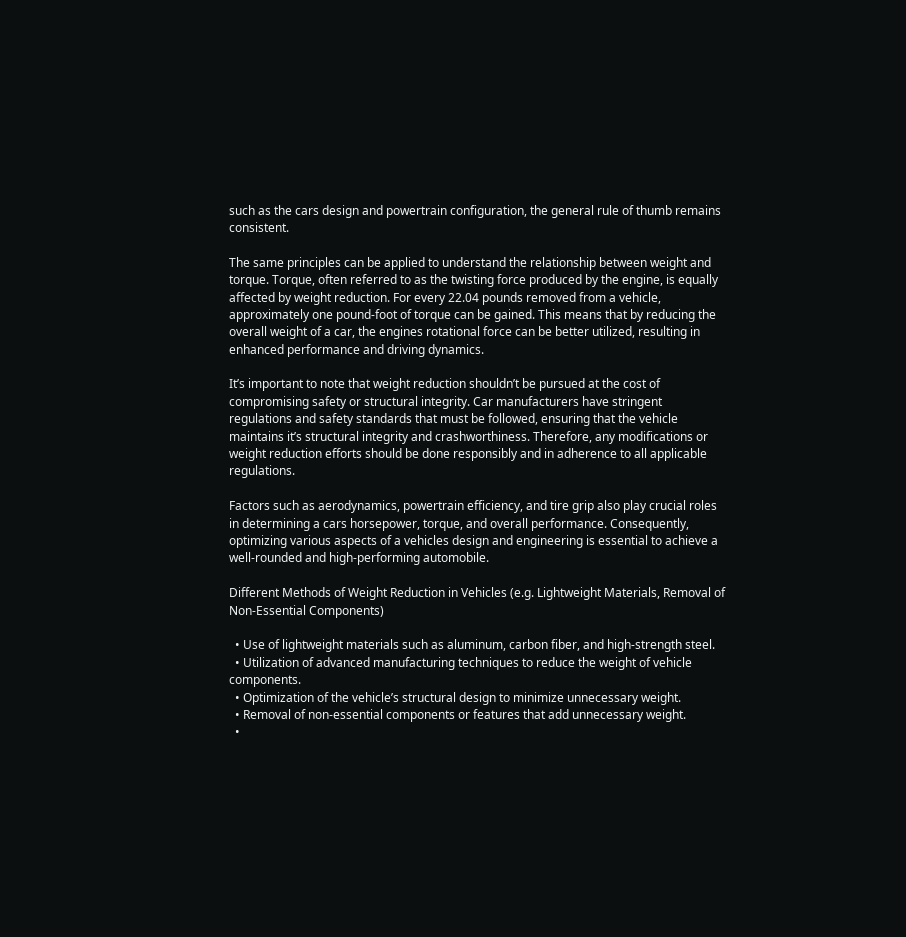such as the cars design and powertrain configuration, the general rule of thumb remains consistent.

The same principles can be applied to understand the relationship between weight and torque. Torque, often referred to as the twisting force produced by the engine, is equally affected by weight reduction. For every 22.04 pounds removed from a vehicle, approximately one pound-foot of torque can be gained. This means that by reducing the overall weight of a car, the engines rotational force can be better utilized, resulting in enhanced performance and driving dynamics.

It’s important to note that weight reduction shouldn’t be pursued at the cost of compromising safety or structural integrity. Car manufacturers have stringent regulations and safety standards that must be followed, ensuring that the vehicle maintains it’s structural integrity and crashworthiness. Therefore, any modifications or weight reduction efforts should be done responsibly and in adherence to all applicable regulations.

Factors such as aerodynamics, powertrain efficiency, and tire grip also play crucial roles in determining a cars horsepower, torque, and overall performance. Consequently, optimizing various aspects of a vehicles design and engineering is essential to achieve a well-rounded and high-performing automobile.

Different Methods of Weight Reduction in Vehicles (e.g. Lightweight Materials, Removal of Non-Essential Components)

  • Use of lightweight materials such as aluminum, carbon fiber, and high-strength steel.
  • Utilization of advanced manufacturing techniques to reduce the weight of vehicle components.
  • Optimization of the vehicle’s structural design to minimize unnecessary weight.
  • Removal of non-essential components or features that add unnecessary weight.
  •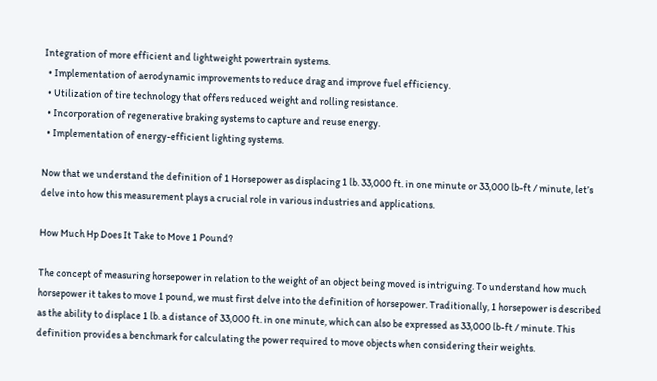Integration of more efficient and lightweight powertrain systems.
  • Implementation of aerodynamic improvements to reduce drag and improve fuel efficiency.
  • Utilization of tire technology that offers reduced weight and rolling resistance.
  • Incorporation of regenerative braking systems to capture and reuse energy.
  • Implementation of energy-efficient lighting systems.

Now that we understand the definition of 1 Horsepower as displacing 1 lb. 33,000 ft. in one minute or 33,000 lb-ft / minute, let’s delve into how this measurement plays a crucial role in various industries and applications.

How Much Hp Does It Take to Move 1 Pound?

The concept of measuring horsepower in relation to the weight of an object being moved is intriguing. To understand how much horsepower it takes to move 1 pound, we must first delve into the definition of horsepower. Traditionally, 1 horsepower is described as the ability to displace 1 lb. a distance of 33,000 ft. in one minute, which can also be expressed as 33,000 lb-ft / minute. This definition provides a benchmark for calculating the power required to move objects when considering their weights.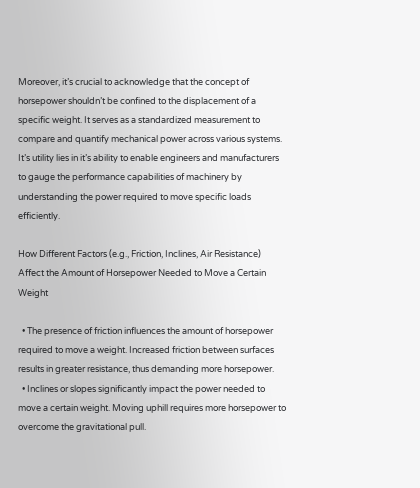Moreover, it’s crucial to acknowledge that the concept of horsepower shouldn’t be confined to the displacement of a specific weight. It serves as a standardized measurement to compare and quantify mechanical power across various systems. It’s utility lies in it’s ability to enable engineers and manufacturers to gauge the performance capabilities of machinery by understanding the power required to move specific loads efficiently.

How Different Factors (e.g., Friction, Inclines, Air Resistance) Affect the Amount of Horsepower Needed to Move a Certain Weight

  • The presence of friction influences the amount of horsepower required to move a weight. Increased friction between surfaces results in greater resistance, thus demanding more horsepower.
  • Inclines or slopes significantly impact the power needed to move a certain weight. Moving uphill requires more horsepower to overcome the gravitational pull.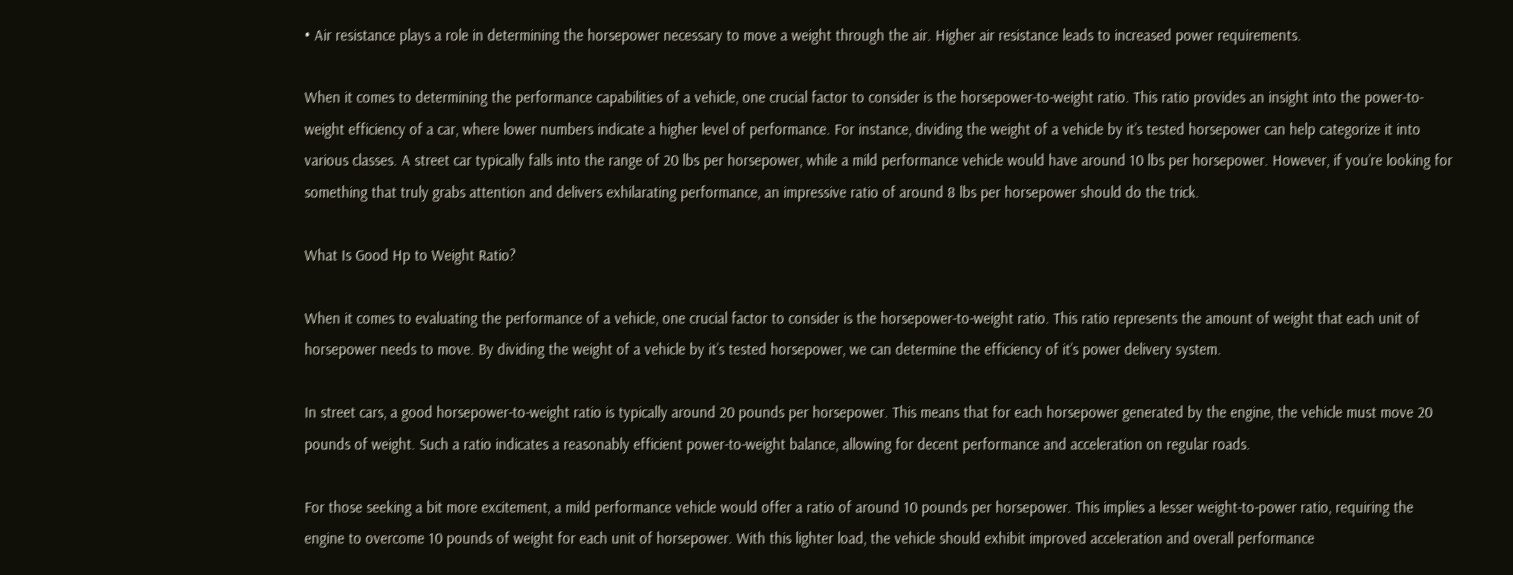• Air resistance plays a role in determining the horsepower necessary to move a weight through the air. Higher air resistance leads to increased power requirements.

When it comes to determining the performance capabilities of a vehicle, one crucial factor to consider is the horsepower-to-weight ratio. This ratio provides an insight into the power-to-weight efficiency of a car, where lower numbers indicate a higher level of performance. For instance, dividing the weight of a vehicle by it’s tested horsepower can help categorize it into various classes. A street car typically falls into the range of 20 lbs per horsepower, while a mild performance vehicle would have around 10 lbs per horsepower. However, if you’re looking for something that truly grabs attention and delivers exhilarating performance, an impressive ratio of around 8 lbs per horsepower should do the trick.

What Is Good Hp to Weight Ratio?

When it comes to evaluating the performance of a vehicle, one crucial factor to consider is the horsepower-to-weight ratio. This ratio represents the amount of weight that each unit of horsepower needs to move. By dividing the weight of a vehicle by it’s tested horsepower, we can determine the efficiency of it’s power delivery system.

In street cars, a good horsepower-to-weight ratio is typically around 20 pounds per horsepower. This means that for each horsepower generated by the engine, the vehicle must move 20 pounds of weight. Such a ratio indicates a reasonably efficient power-to-weight balance, allowing for decent performance and acceleration on regular roads.

For those seeking a bit more excitement, a mild performance vehicle would offer a ratio of around 10 pounds per horsepower. This implies a lesser weight-to-power ratio, requiring the engine to overcome 10 pounds of weight for each unit of horsepower. With this lighter load, the vehicle should exhibit improved acceleration and overall performance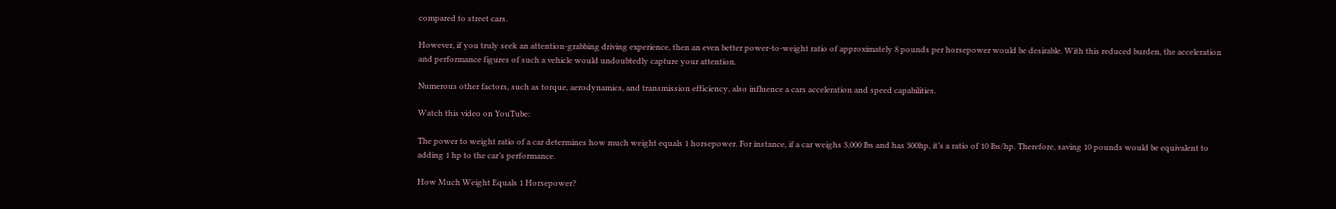compared to street cars.

However, if you truly seek an attention-grabbing driving experience, then an even better power-to-weight ratio of approximately 8 pounds per horsepower would be desirable. With this reduced burden, the acceleration and performance figures of such a vehicle would undoubtedly capture your attention.

Numerous other factors, such as torque, aerodynamics, and transmission efficiency, also influence a cars acceleration and speed capabilities.

Watch this video on YouTube:

The power to weight ratio of a car determines how much weight equals 1 horsepower. For instance, if a car weighs 3,000 lbs and has 300hp, it’s a ratio of 10 lbs/hp. Therefore, saving 10 pounds would be equivalent to adding 1 hp to the car’s performance.

How Much Weight Equals 1 Horsepower?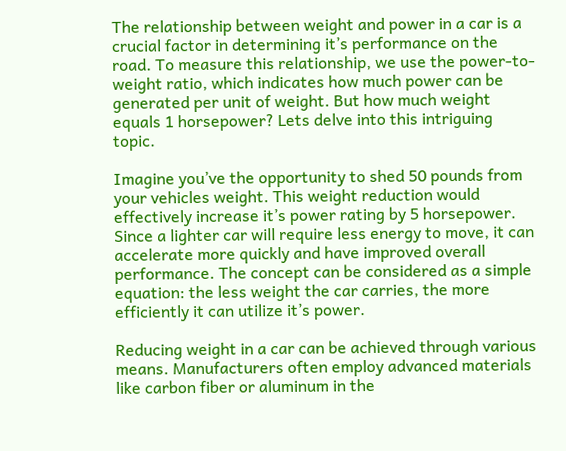The relationship between weight and power in a car is a crucial factor in determining it’s performance on the road. To measure this relationship, we use the power-to-weight ratio, which indicates how much power can be generated per unit of weight. But how much weight equals 1 horsepower? Lets delve into this intriguing topic.

Imagine you’ve the opportunity to shed 50 pounds from your vehicles weight. This weight reduction would effectively increase it’s power rating by 5 horsepower. Since a lighter car will require less energy to move, it can accelerate more quickly and have improved overall performance. The concept can be considered as a simple equation: the less weight the car carries, the more efficiently it can utilize it’s power.

Reducing weight in a car can be achieved through various means. Manufacturers often employ advanced materials like carbon fiber or aluminum in the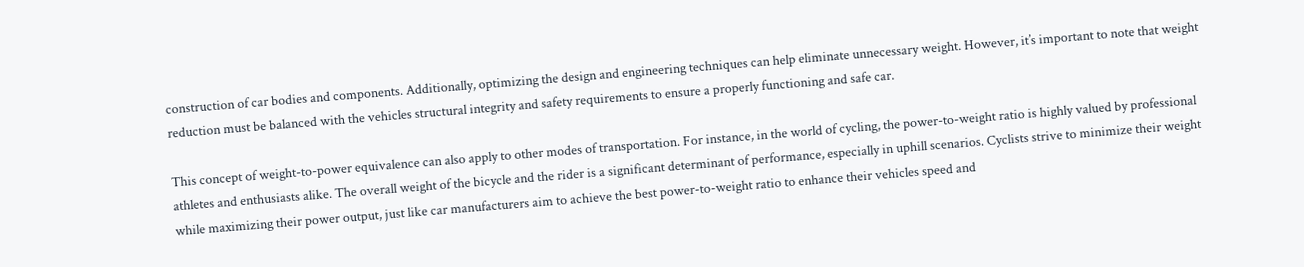construction of car bodies and components. Additionally, optimizing the design and engineering techniques can help eliminate unnecessary weight. However, it’s important to note that weight reduction must be balanced with the vehicles structural integrity and safety requirements to ensure a properly functioning and safe car.

This concept of weight-to-power equivalence can also apply to other modes of transportation. For instance, in the world of cycling, the power-to-weight ratio is highly valued by professional athletes and enthusiasts alike. The overall weight of the bicycle and the rider is a significant determinant of performance, especially in uphill scenarios. Cyclists strive to minimize their weight while maximizing their power output, just like car manufacturers aim to achieve the best power-to-weight ratio to enhance their vehicles speed and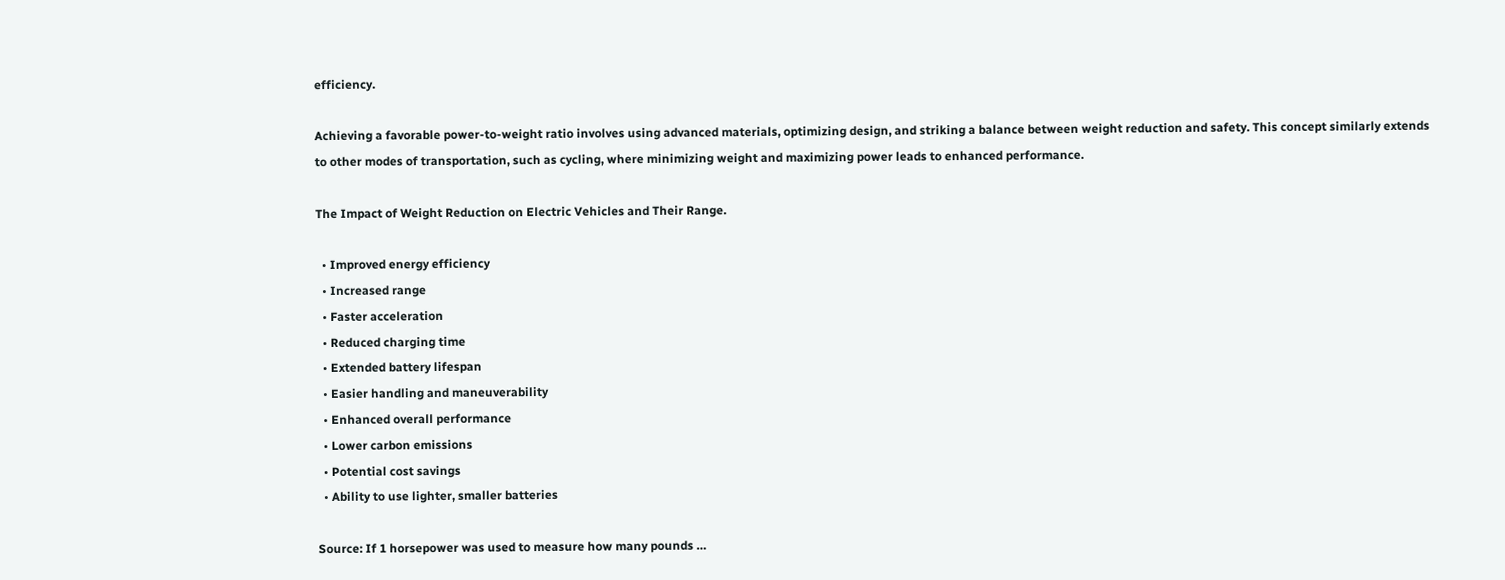efficiency.

Achieving a favorable power-to-weight ratio involves using advanced materials, optimizing design, and striking a balance between weight reduction and safety. This concept similarly extends to other modes of transportation, such as cycling, where minimizing weight and maximizing power leads to enhanced performance.

The Impact of Weight Reduction on Electric Vehicles and Their Range.

  • Improved energy efficiency
  • Increased range
  • Faster acceleration
  • Reduced charging time
  • Extended battery lifespan
  • Easier handling and maneuverability
  • Enhanced overall performance
  • Lower carbon emissions
  • Potential cost savings
  • Ability to use lighter, smaller batteries

Source: If 1 horsepower was used to measure how many pounds …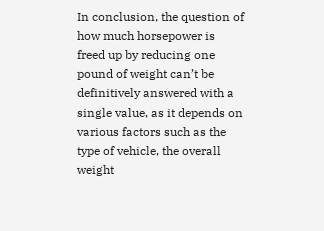In conclusion, the question of how much horsepower is freed up by reducing one pound of weight can’t be definitively answered with a single value, as it depends on various factors such as the type of vehicle, the overall weight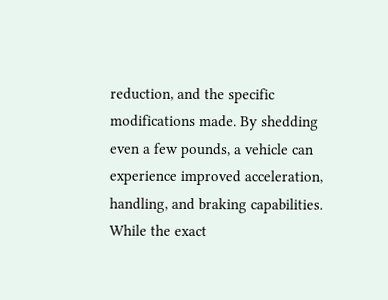reduction, and the specific modifications made. By shedding even a few pounds, a vehicle can experience improved acceleration, handling, and braking capabilities. While the exact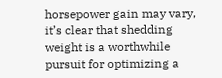horsepower gain may vary, it’s clear that shedding weight is a worthwhile pursuit for optimizing a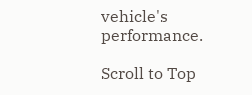vehicle's performance.

Scroll to Top